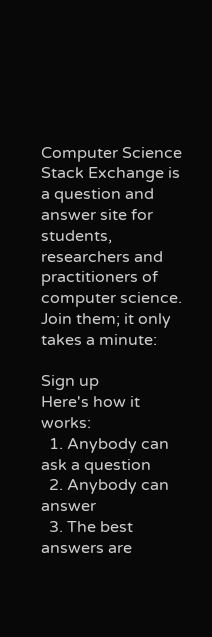Computer Science Stack Exchange is a question and answer site for students, researchers and practitioners of computer science. Join them; it only takes a minute:

Sign up
Here's how it works:
  1. Anybody can ask a question
  2. Anybody can answer
  3. The best answers are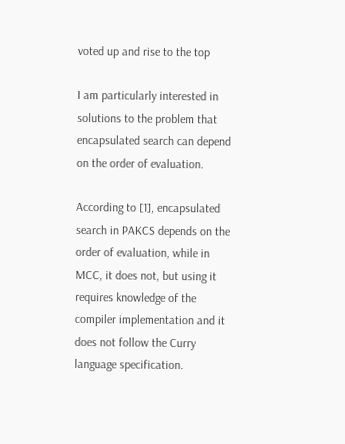voted up and rise to the top

I am particularly interested in solutions to the problem that encapsulated search can depend on the order of evaluation.

According to [1], encapsulated search in PAKCS depends on the order of evaluation, while in MCC, it does not, but using it requires knowledge of the compiler implementation and it does not follow the Curry language specification.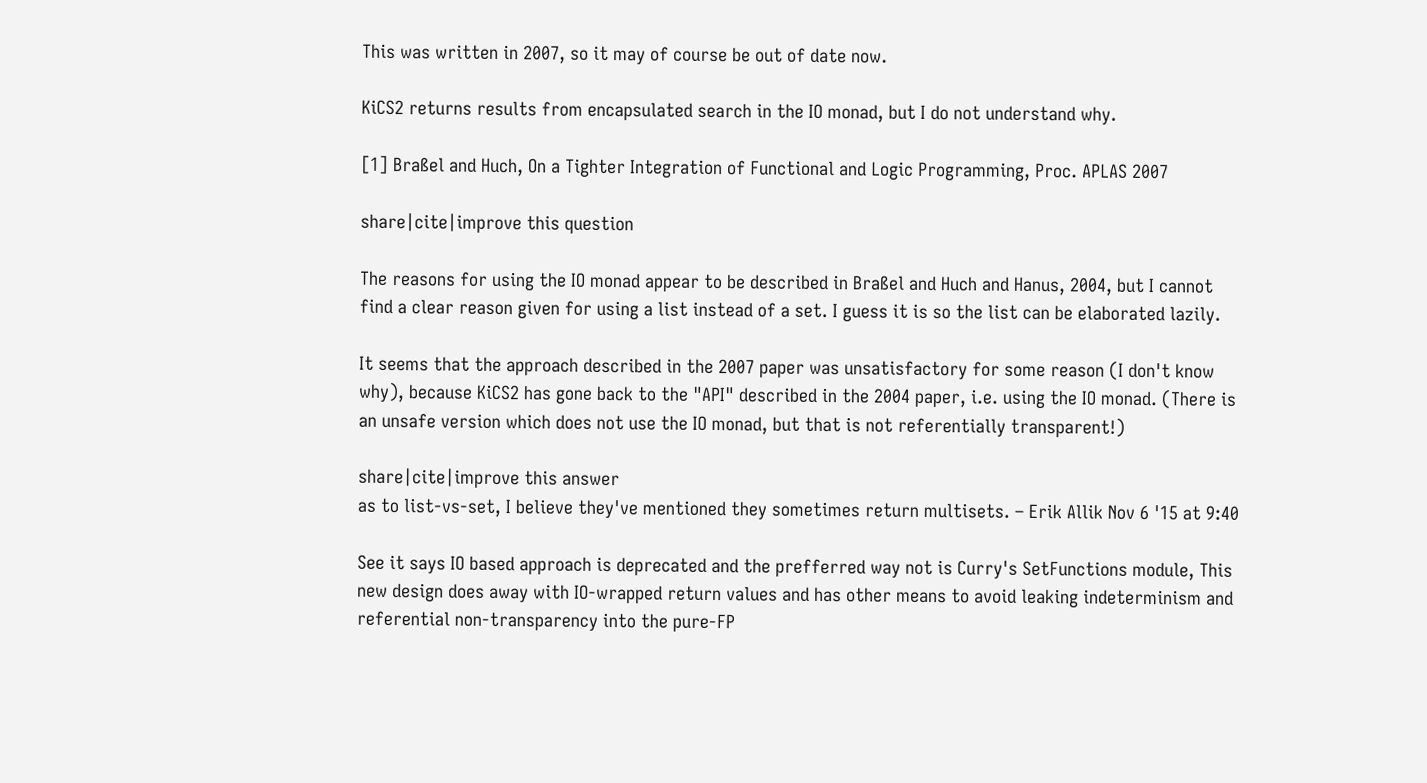This was written in 2007, so it may of course be out of date now.

KiCS2 returns results from encapsulated search in the IO monad, but I do not understand why.

[1] Braßel and Huch, On a Tighter Integration of Functional and Logic Programming, Proc. APLAS 2007

share|cite|improve this question

The reasons for using the IO monad appear to be described in Braßel and Huch and Hanus, 2004, but I cannot find a clear reason given for using a list instead of a set. I guess it is so the list can be elaborated lazily.

It seems that the approach described in the 2007 paper was unsatisfactory for some reason (I don't know why), because KiCS2 has gone back to the "API" described in the 2004 paper, i.e. using the IO monad. (There is an unsafe version which does not use the IO monad, but that is not referentially transparent!)

share|cite|improve this answer
as to list-vs-set, I believe they've mentioned they sometimes return multisets. – Erik Allik Nov 6 '15 at 9:40

See it says IO based approach is deprecated and the prefferred way not is Curry's SetFunctions module, This new design does away with IO-wrapped return values and has other means to avoid leaking indeterminism and referential non-transparency into the pure-FP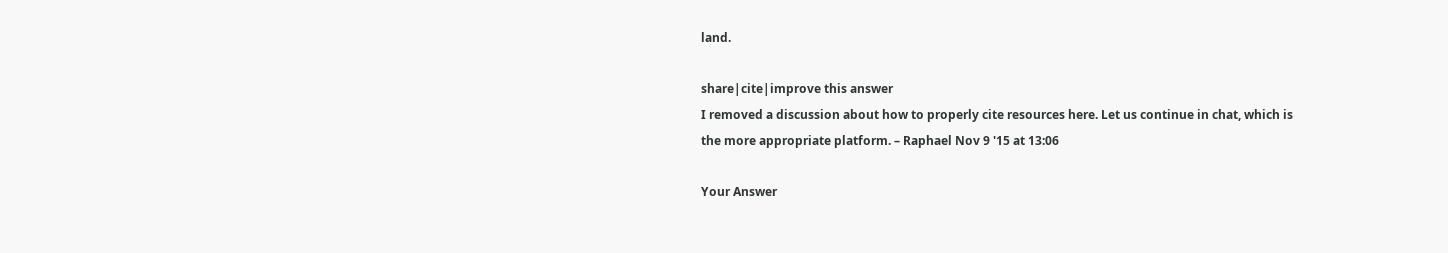land.

share|cite|improve this answer
I removed a discussion about how to properly cite resources here. Let us continue in chat, which is the more appropriate platform. – Raphael Nov 9 '15 at 13:06

Your Answer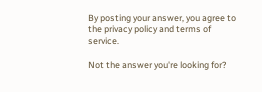By posting your answer, you agree to the privacy policy and terms of service.

Not the answer you're looking for?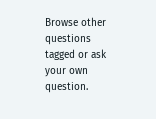Browse other questions tagged or ask your own question.